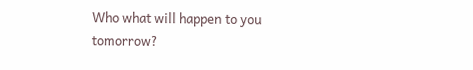Who what will happen to you tomorrow?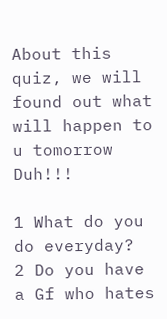About this quiz, we will found out what will happen to u tomorrow Duh!!!

1 What do you do everyday?
2 Do you have a Gf who hates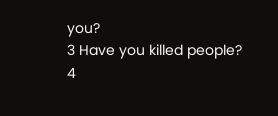you?
3 Have you killed people?
4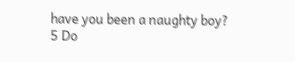have you been a naughty boy?
5 Do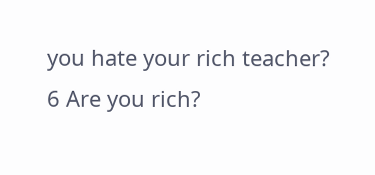you hate your rich teacher?
6 Are you rich?